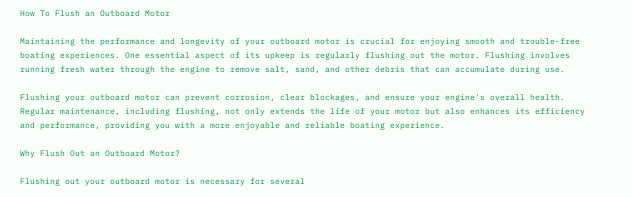How To Flush an Outboard Motor

Maintaining the performance and longevity of your outboard motor is crucial for enjoying smooth and trouble-free boating experiences. One essential aspect of its upkeep is regularly flushing out the motor. Flushing involves running fresh water through the engine to remove salt, sand, and other debris that can accumulate during use.

Flushing your outboard motor can prevent corrosion, clear blockages, and ensure your engine's overall health. Regular maintenance, including flushing, not only extends the life of your motor but also enhances its efficiency and performance, providing you with a more enjoyable and reliable boating experience.

Why Flush Out an Outboard Motor?

Flushing out your outboard motor is necessary for several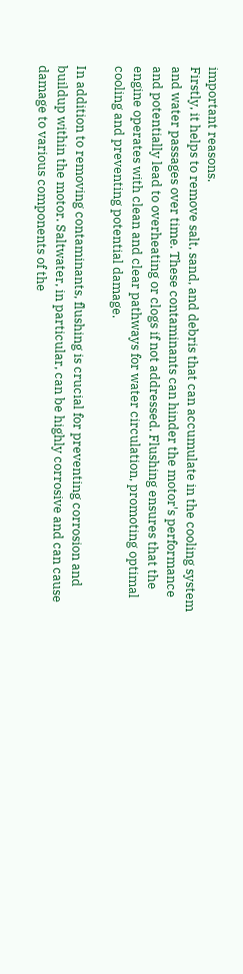important reasons.
Firstly, it helps to remove salt, sand, and debris that can accumulate in the cooling system and water passages over time. These contaminants can hinder the motor's performance and potentially lead to overheating or clogs if not addressed. Flushing ensures that the engine operates with clean and clear pathways for water circulation, promoting optimal cooling and preventing potential damage.

In addition to removing contaminants, flushing is crucial for preventing corrosion and buildup within the motor. Saltwater, in particular, can be highly corrosive and can cause damage to various components of the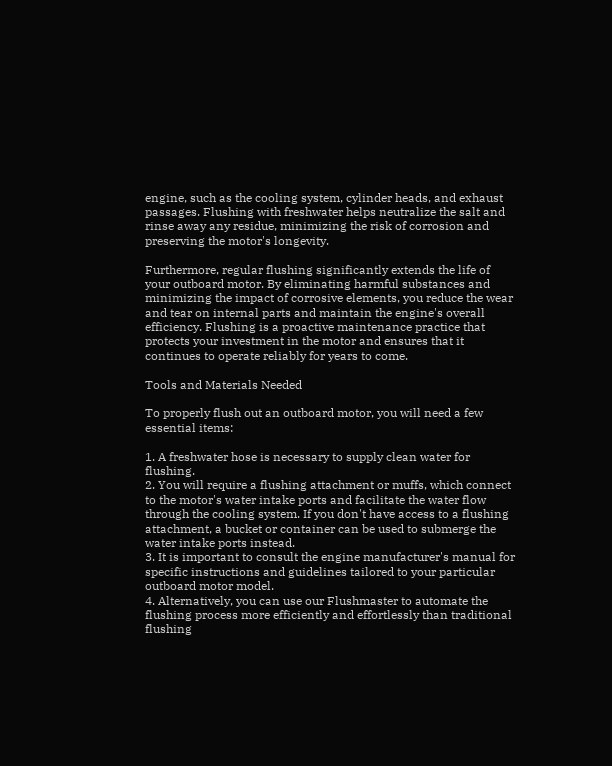engine, such as the cooling system, cylinder heads, and exhaust passages. Flushing with freshwater helps neutralize the salt and rinse away any residue, minimizing the risk of corrosion and preserving the motor's longevity.

Furthermore, regular flushing significantly extends the life of your outboard motor. By eliminating harmful substances and minimizing the impact of corrosive elements, you reduce the wear and tear on internal parts and maintain the engine's overall efficiency. Flushing is a proactive maintenance practice that protects your investment in the motor and ensures that it continues to operate reliably for years to come.

Tools and Materials Needed

To properly flush out an outboard motor, you will need a few essential items:

1. A freshwater hose is necessary to supply clean water for flushing.
2. You will require a flushing attachment or muffs, which connect to the motor's water intake ports and facilitate the water flow through the cooling system. If you don't have access to a flushing attachment, a bucket or container can be used to submerge the water intake ports instead.
3. It is important to consult the engine manufacturer's manual for specific instructions and guidelines tailored to your particular outboard motor model.
4. Alternatively, you can use our Flushmaster to automate the flushing process more efficiently and effortlessly than traditional flushing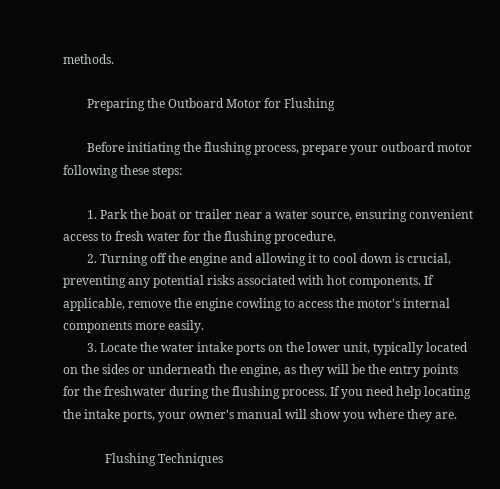methods.

        Preparing the Outboard Motor for Flushing

        Before initiating the flushing process, prepare your outboard motor following these steps:

        1. Park the boat or trailer near a water source, ensuring convenient access to fresh water for the flushing procedure.
        2. Turning off the engine and allowing it to cool down is crucial, preventing any potential risks associated with hot components. If applicable, remove the engine cowling to access the motor's internal components more easily.
        3. Locate the water intake ports on the lower unit, typically located on the sides or underneath the engine, as they will be the entry points for the freshwater during the flushing process. If you need help locating the intake ports, your owner's manual will show you where they are.

              Flushing Techniques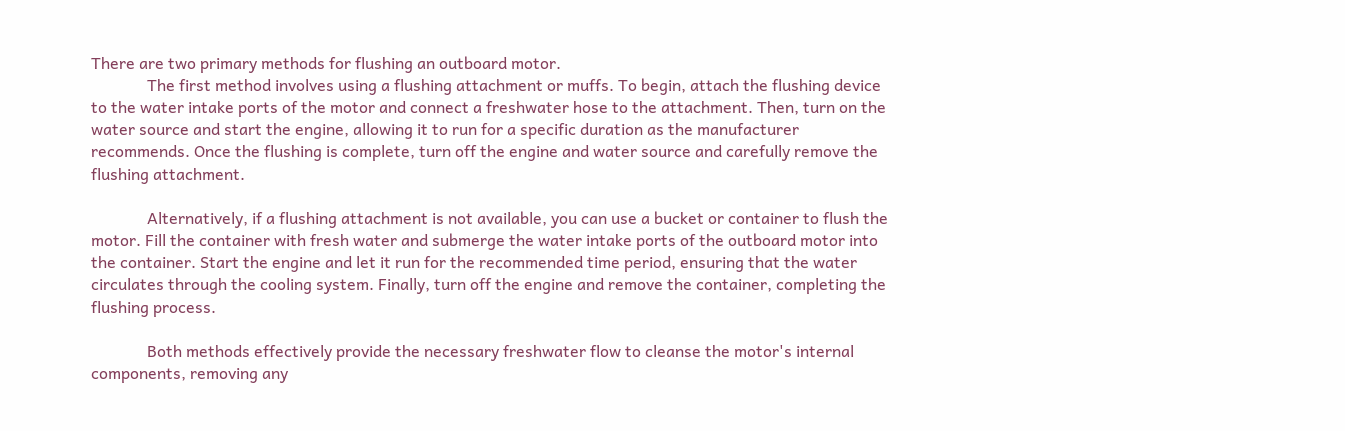There are two primary methods for flushing an outboard motor.
              The first method involves using a flushing attachment or muffs. To begin, attach the flushing device to the water intake ports of the motor and connect a freshwater hose to the attachment. Then, turn on the water source and start the engine, allowing it to run for a specific duration as the manufacturer recommends. Once the flushing is complete, turn off the engine and water source and carefully remove the flushing attachment.

              Alternatively, if a flushing attachment is not available, you can use a bucket or container to flush the motor. Fill the container with fresh water and submerge the water intake ports of the outboard motor into the container. Start the engine and let it run for the recommended time period, ensuring that the water circulates through the cooling system. Finally, turn off the engine and remove the container, completing the flushing process.

              Both methods effectively provide the necessary freshwater flow to cleanse the motor's internal components, removing any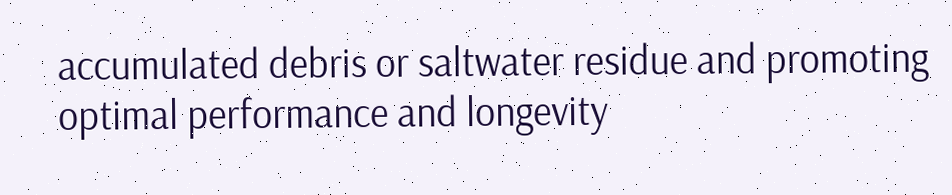accumulated debris or saltwater residue and promoting optimal performance and longevity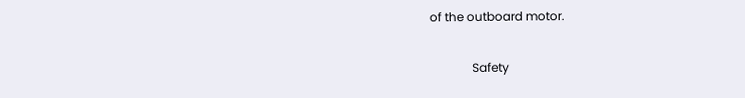of the outboard motor.

              Safety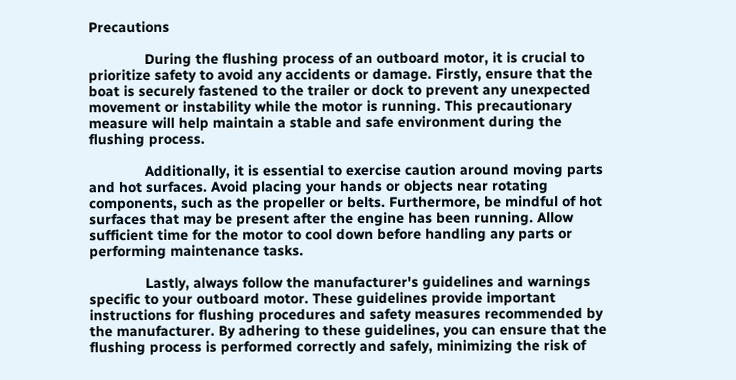Precautions

              During the flushing process of an outboard motor, it is crucial to prioritize safety to avoid any accidents or damage. Firstly, ensure that the boat is securely fastened to the trailer or dock to prevent any unexpected movement or instability while the motor is running. This precautionary measure will help maintain a stable and safe environment during the flushing process.

              Additionally, it is essential to exercise caution around moving parts and hot surfaces. Avoid placing your hands or objects near rotating components, such as the propeller or belts. Furthermore, be mindful of hot surfaces that may be present after the engine has been running. Allow sufficient time for the motor to cool down before handling any parts or performing maintenance tasks.

              Lastly, always follow the manufacturer's guidelines and warnings specific to your outboard motor. These guidelines provide important instructions for flushing procedures and safety measures recommended by the manufacturer. By adhering to these guidelines, you can ensure that the flushing process is performed correctly and safely, minimizing the risk of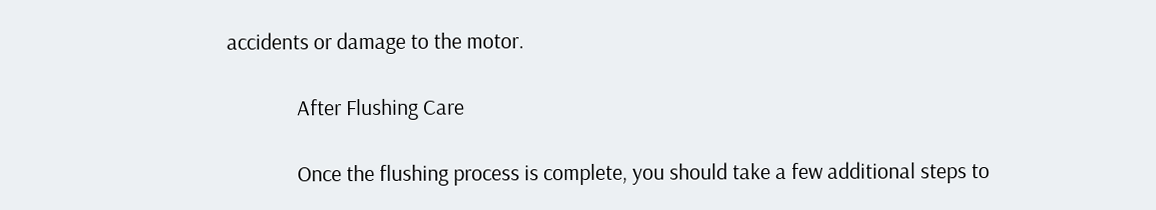accidents or damage to the motor.

              After Flushing Care

              Once the flushing process is complete, you should take a few additional steps to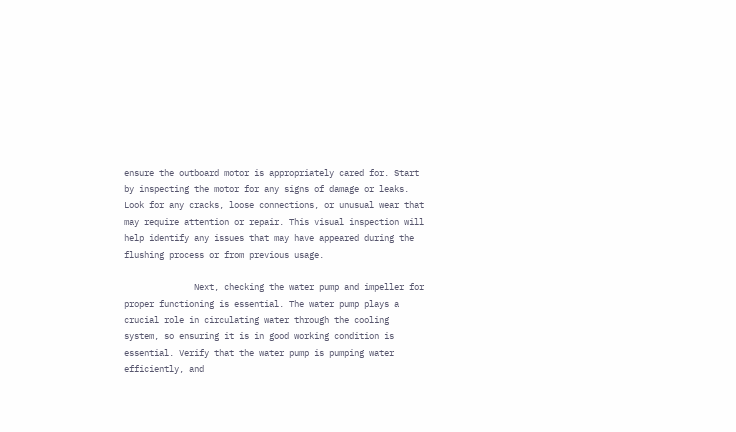ensure the outboard motor is appropriately cared for. Start by inspecting the motor for any signs of damage or leaks. Look for any cracks, loose connections, or unusual wear that may require attention or repair. This visual inspection will help identify any issues that may have appeared during the flushing process or from previous usage.

              Next, checking the water pump and impeller for proper functioning is essential. The water pump plays a crucial role in circulating water through the cooling system, so ensuring it is in good working condition is essential. Verify that the water pump is pumping water efficiently, and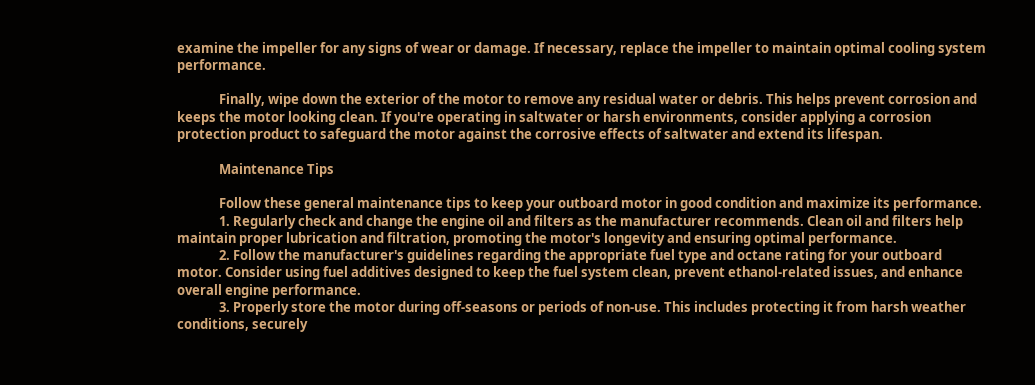examine the impeller for any signs of wear or damage. If necessary, replace the impeller to maintain optimal cooling system performance.

              Finally, wipe down the exterior of the motor to remove any residual water or debris. This helps prevent corrosion and keeps the motor looking clean. If you're operating in saltwater or harsh environments, consider applying a corrosion protection product to safeguard the motor against the corrosive effects of saltwater and extend its lifespan.

              Maintenance Tips

              Follow these general maintenance tips to keep your outboard motor in good condition and maximize its performance.
              1. Regularly check and change the engine oil and filters as the manufacturer recommends. Clean oil and filters help maintain proper lubrication and filtration, promoting the motor's longevity and ensuring optimal performance.
              2. Follow the manufacturer's guidelines regarding the appropriate fuel type and octane rating for your outboard motor. Consider using fuel additives designed to keep the fuel system clean, prevent ethanol-related issues, and enhance overall engine performance.
              3. Properly store the motor during off-seasons or periods of non-use. This includes protecting it from harsh weather conditions, securely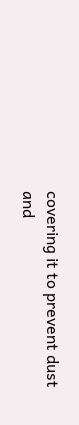covering it to prevent dust and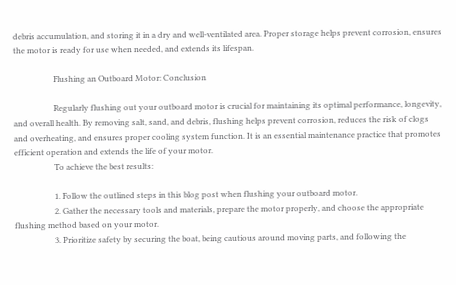debris accumulation, and storing it in a dry and well-ventilated area. Proper storage helps prevent corrosion, ensures the motor is ready for use when needed, and extends its lifespan.

                    Flushing an Outboard Motor: Conclusion

                    Regularly flushing out your outboard motor is crucial for maintaining its optimal performance, longevity, and overall health. By removing salt, sand, and debris, flushing helps prevent corrosion, reduces the risk of clogs and overheating, and ensures proper cooling system function. It is an essential maintenance practice that promotes efficient operation and extends the life of your motor.
                    To achieve the best results:

                    1. Follow the outlined steps in this blog post when flushing your outboard motor.
                    2. Gather the necessary tools and materials, prepare the motor properly, and choose the appropriate flushing method based on your motor.
                    3. Prioritize safety by securing the boat, being cautious around moving parts, and following the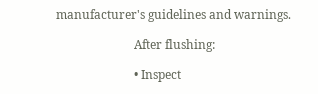manufacturer's guidelines and warnings.

                          After flushing:

                          • Inspect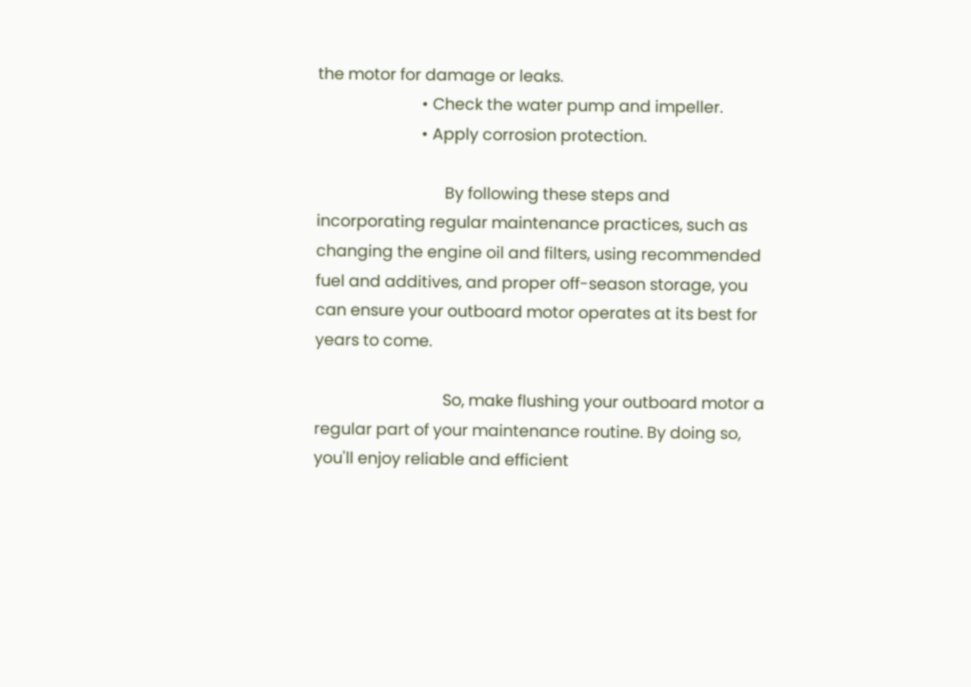the motor for damage or leaks.
                          • Check the water pump and impeller.
                          • Apply corrosion protection.

                                By following these steps and incorporating regular maintenance practices, such as changing the engine oil and filters, using recommended fuel and additives, and proper off-season storage, you can ensure your outboard motor operates at its best for years to come.

                                So, make flushing your outboard motor a regular part of your maintenance routine. By doing so, you'll enjoy reliable and efficient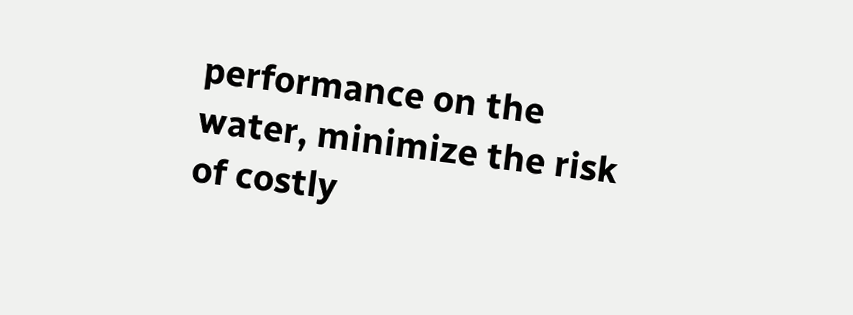performance on the water, minimize the risk of costly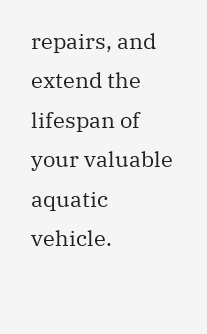repairs, and extend the lifespan of your valuable aquatic vehicle.